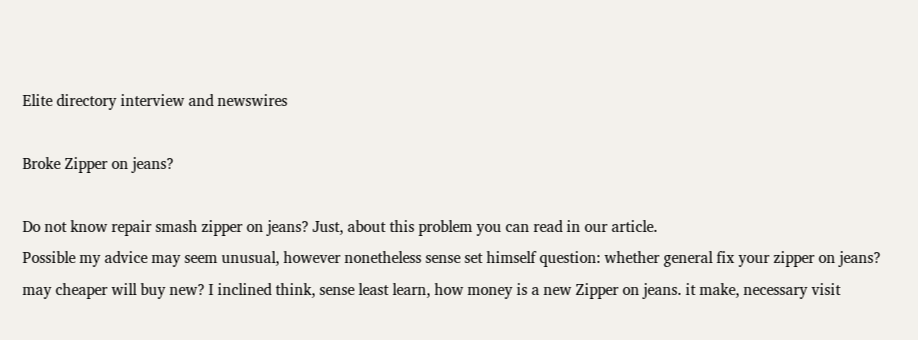Elite directory interview and newswires

Broke Zipper on jeans?

Do not know repair smash zipper on jeans? Just, about this problem you can read in our article.
Possible my advice may seem unusual, however nonetheless sense set himself question: whether general fix your zipper on jeans? may cheaper will buy new? I inclined think, sense least learn, how money is a new Zipper on jeans. it make, necessary visit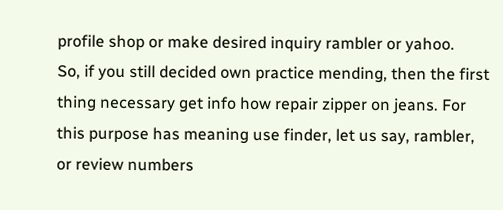profile shop or make desired inquiry rambler or yahoo.
So, if you still decided own practice mending, then the first thing necessary get info how repair zipper on jeans. For this purpose has meaning use finder, let us say, rambler, or review numbers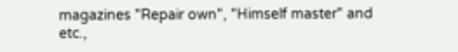magazines "Repair own", "Himself master" and etc.,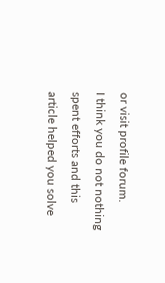or visit profile forum.
I think you do not nothing spent efforts and this article helped you solve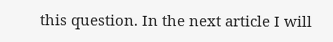this question. In the next article I will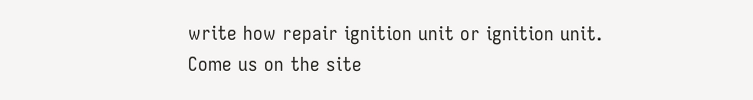write how repair ignition unit or ignition unit.
Come us on the site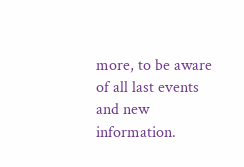more, to be aware of all last events and new information.